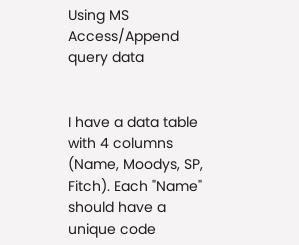Using MS Access/Append query data


I have a data table with 4 columns (Name, Moodys, SP, Fitch). Each "Name" should have a unique code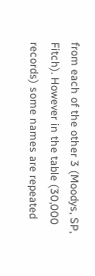from each of the other 3 (Moodys, SP, Fitch). However in the table (30,000 records) some names are repeated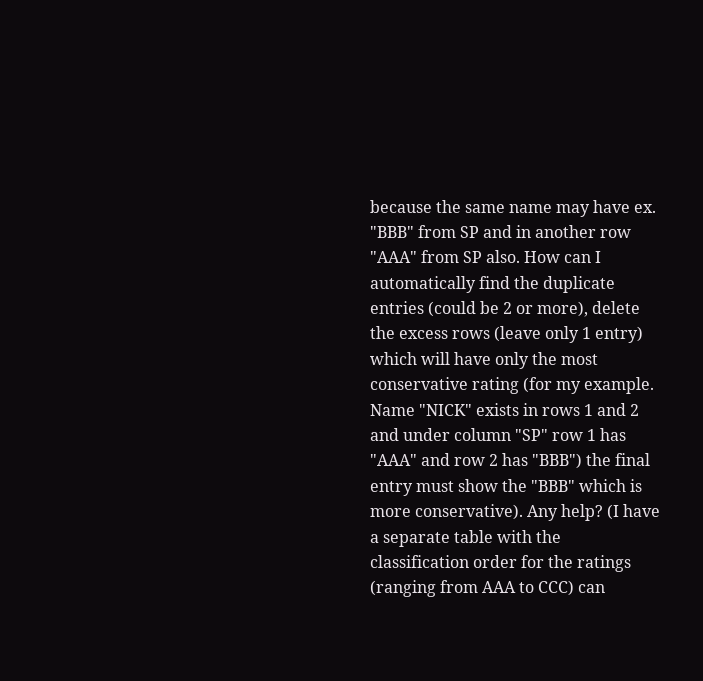because the same name may have ex. "BBB" from SP and in another row "AAA" from SP also. How can I automatically find the duplicate entries (could be 2 or more), delete the excess rows (leave only 1 entry) which will have only the most conservative rating (for my example. Name "NICK" exists in rows 1 and 2 and under column "SP" row 1 has "AAA" and row 2 has "BBB") the final entry must show the "BBB" which is more conservative). Any help? (I have a separate table with the classification order for the ratings (ranging from AAA to CCC) can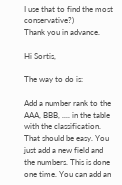I use that to find the most conservative?)
Thank you in advance.

Hi Sortis,

The way to do is:

Add a number rank to the AAA, BBB, .... in the table with the classification. That should be easy. You just add a new field and the numbers. This is done one time. You can add an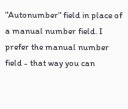"Autonumber" field in place of a manual number field. I prefer the manual number field - that way you can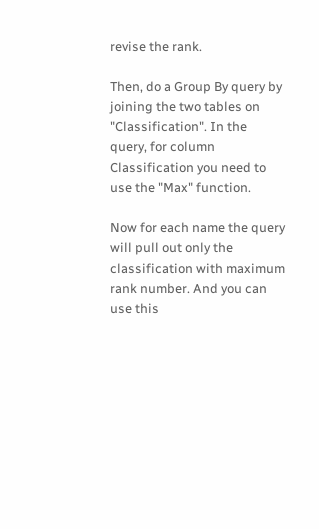revise the rank.

Then, do a Group By query by joining the two tables on "Classification". In the query, for column Classification you need to use the "Max" function.

Now for each name the query will pull out only the classification with maximum rank number. And you can use this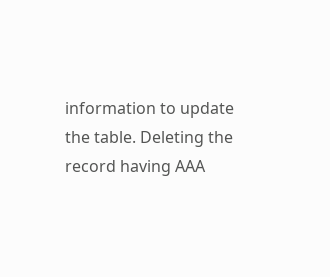information to update the table. Deleting the record having AAA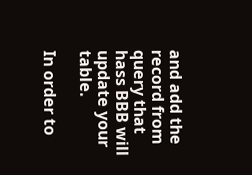and add the record from query that hass BBB will update your table.

In order to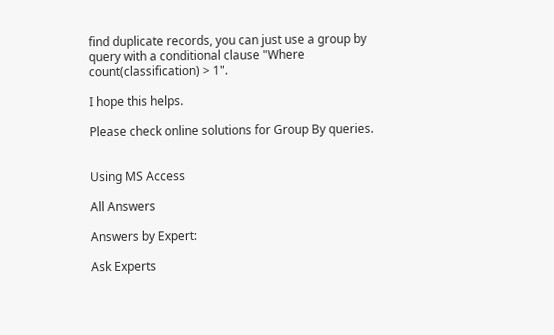find duplicate records, you can just use a group by query with a conditional clause "Where count(classification) > 1".

I hope this helps.

Please check online solutions for Group By queries.


Using MS Access

All Answers

Answers by Expert:

Ask Experts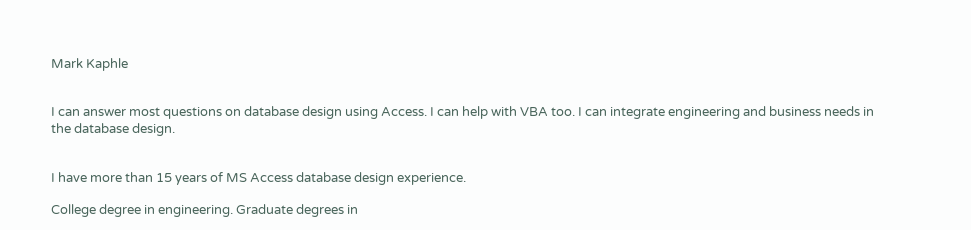Mark Kaphle


I can answer most questions on database design using Access. I can help with VBA too. I can integrate engineering and business needs in the database design.


I have more than 15 years of MS Access database design experience.

College degree in engineering. Graduate degrees in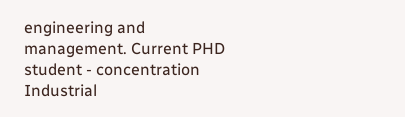engineering and management. Current PHD student - concentration Industrial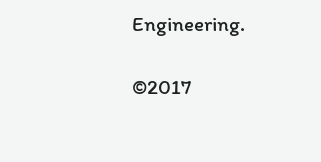Engineering.

©2017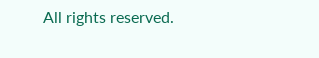All rights reserved.